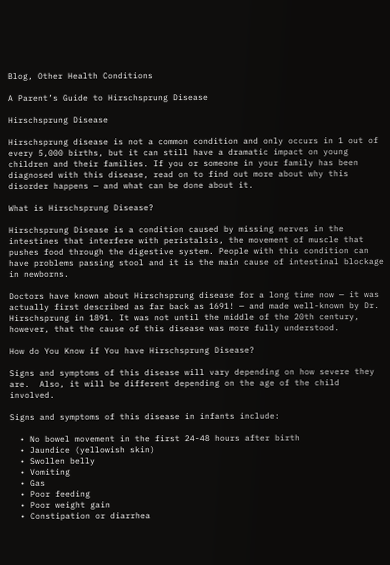Blog, Other Health Conditions

A Parent’s Guide to Hirschsprung Disease

Hirschsprung Disease

Hirschsprung disease is not a common condition and only occurs in 1 out of every 5,000 births, but it can still have a dramatic impact on young children and their families. If you or someone in your family has been diagnosed with this disease, read on to find out more about why this disorder happens — and what can be done about it.

What is Hirschsprung Disease?

Hirschsprung Disease is a condition caused by missing nerves in the intestines that interfere with peristalsis, the movement of muscle that pushes food through the digestive system. People with this condition can have problems passing stool and it is the main cause of intestinal blockage in newborns.

Doctors have known about Hirschsprung disease for a long time now — it was actually first described as far back as 1691! — and made well-known by Dr. Hirschsprung in 1891. It was not until the middle of the 20th century, however, that the cause of this disease was more fully understood.

How do You Know if You have Hirschsprung Disease?

Signs and symptoms of this disease will vary depending on how severe they are.  Also, it will be different depending on the age of the child involved.

Signs and symptoms of this disease in infants include:

  • No bowel movement in the first 24-48 hours after birth
  • Jaundice (yellowish skin)
  • Swollen belly
  • Vomiting
  • Gas
  • Poor feeding
  • Poor weight gain
  • Constipation or diarrhea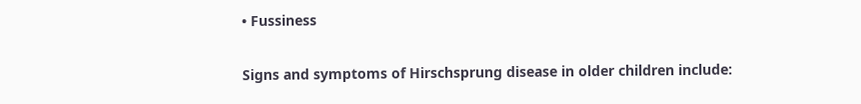• Fussiness

Signs and symptoms of Hirschsprung disease in older children include: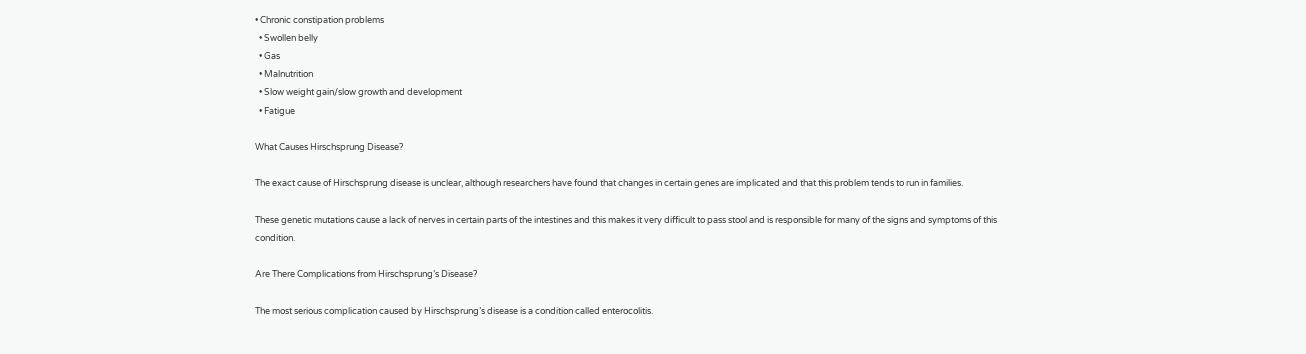• Chronic constipation problems
  • Swollen belly
  • Gas
  • Malnutrition
  • Slow weight gain/slow growth and development
  • Fatigue

What Causes Hirschsprung Disease?

The exact cause of Hirschsprung disease is unclear, although researchers have found that changes in certain genes are implicated and that this problem tends to run in families.

These genetic mutations cause a lack of nerves in certain parts of the intestines and this makes it very difficult to pass stool and is responsible for many of the signs and symptoms of this condition.

Are There Complications from Hirschsprung’s Disease?

The most serious complication caused by Hirschsprung’s disease is a condition called enterocolitis.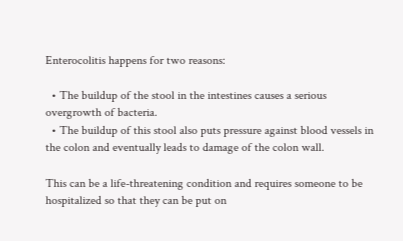Enterocolitis happens for two reasons:

  • The buildup of the stool in the intestines causes a serious overgrowth of bacteria.
  • The buildup of this stool also puts pressure against blood vessels in the colon and eventually leads to damage of the colon wall.

This can be a life-threatening condition and requires someone to be hospitalized so that they can be put on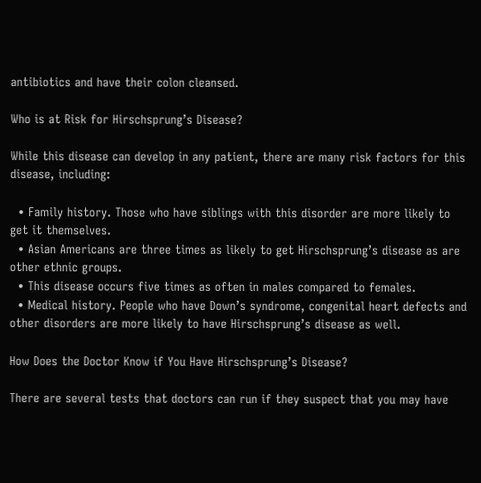antibiotics and have their colon cleansed.

Who is at Risk for Hirschsprung’s Disease?

While this disease can develop in any patient, there are many risk factors for this disease, including:

  • Family history. Those who have siblings with this disorder are more likely to get it themselves.
  • Asian Americans are three times as likely to get Hirschsprung’s disease as are other ethnic groups.
  • This disease occurs five times as often in males compared to females.
  • Medical history. People who have Down’s syndrome, congenital heart defects and other disorders are more likely to have Hirschsprung’s disease as well.

How Does the Doctor Know if You Have Hirschsprung’s Disease?

There are several tests that doctors can run if they suspect that you may have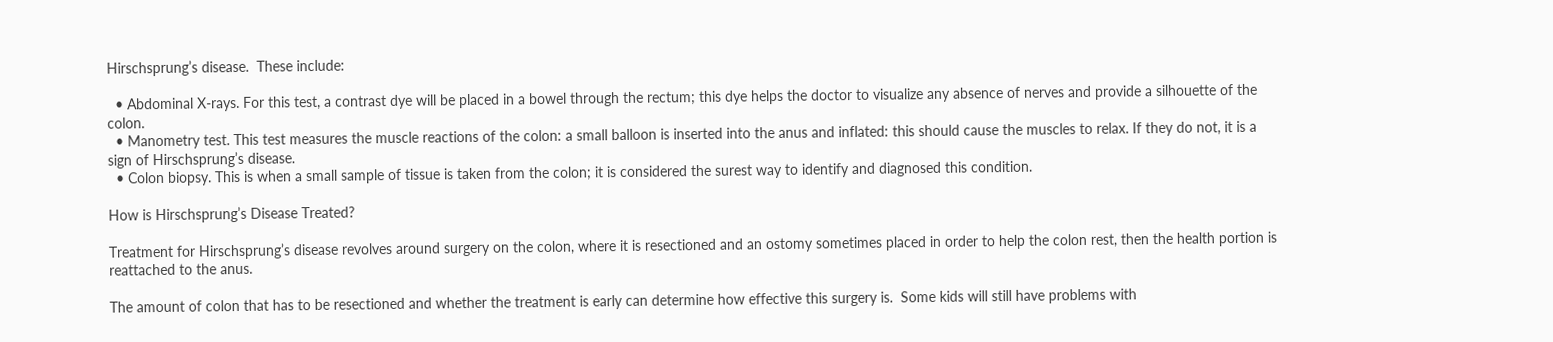Hirschsprung’s disease.  These include:

  • Abdominal X-rays. For this test, a contrast dye will be placed in a bowel through the rectum; this dye helps the doctor to visualize any absence of nerves and provide a silhouette of the colon.
  • Manometry test. This test measures the muscle reactions of the colon: a small balloon is inserted into the anus and inflated: this should cause the muscles to relax. If they do not, it is a sign of Hirschsprung’s disease.
  • Colon biopsy. This is when a small sample of tissue is taken from the colon; it is considered the surest way to identify and diagnosed this condition.

How is Hirschsprung’s Disease Treated?

Treatment for Hirschsprung’s disease revolves around surgery on the colon, where it is resectioned and an ostomy sometimes placed in order to help the colon rest, then the health portion is reattached to the anus.

The amount of colon that has to be resectioned and whether the treatment is early can determine how effective this surgery is.  Some kids will still have problems with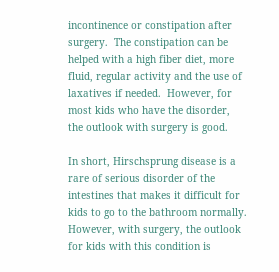incontinence or constipation after surgery.  The constipation can be helped with a high fiber diet, more fluid, regular activity and the use of laxatives if needed.  However, for most kids who have the disorder, the outlook with surgery is good.

In short, Hirschsprung disease is a rare of serious disorder of the intestines that makes it difficult for kids to go to the bathroom normally. However, with surgery, the outlook for kids with this condition is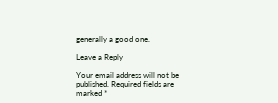generally a good one.

Leave a Reply

Your email address will not be published. Required fields are marked *